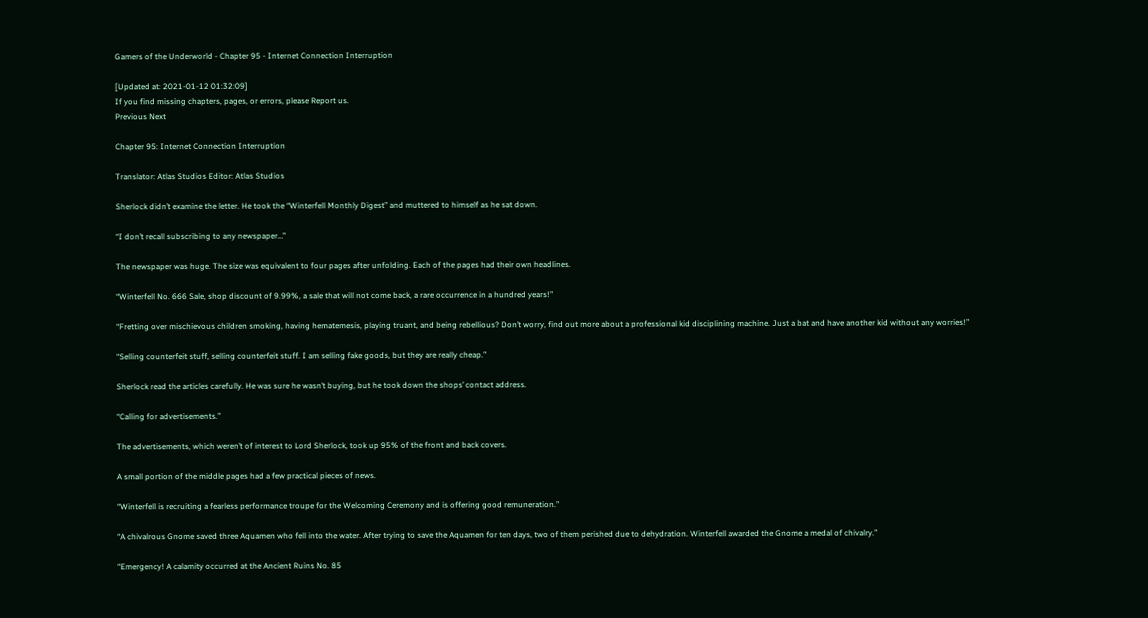Gamers of the Underworld - Chapter 95 - Internet Connection Interruption

[Updated at: 2021-01-12 01:32:09]
If you find missing chapters, pages, or errors, please Report us.
Previous Next

Chapter 95: Internet Connection Interruption

Translator: Atlas Studios Editor: Atlas Studios

Sherlock didn’t examine the letter. He took the “Winterfell Monthly Digest” and muttered to himself as he sat down.

“I don’t recall subscribing to any newspaper…”

The newspaper was huge. The size was equivalent to four pages after unfolding. Each of the pages had their own headlines.

“Winterfell No. 666 Sale, shop discount of 9.99%, a sale that will not come back, a rare occurrence in a hundred years!”

“Fretting over mischievous children smoking, having hematemesis, playing truant, and being rebellious? Don’t worry, find out more about a professional kid disciplining machine. Just a bat and have another kid without any worries!”

“Selling counterfeit stuff, selling counterfeit stuff. I am selling fake goods, but they are really cheap.”

Sherlock read the articles carefully. He was sure he wasn’t buying, but he took down the shops’ contact address.

“Calling for advertisements.”

The advertisements, which weren’t of interest to Lord Sherlock, took up 95% of the front and back covers.

A small portion of the middle pages had a few practical pieces of news.

“Winterfell is recruiting a fearless performance troupe for the Welcoming Ceremony and is offering good remuneration.”

“A chivalrous Gnome saved three Aquamen who fell into the water. After trying to save the Aquamen for ten days, two of them perished due to dehydration. Winterfell awarded the Gnome a medal of chivalry.”

“Emergency! A calamity occurred at the Ancient Ruins No. 85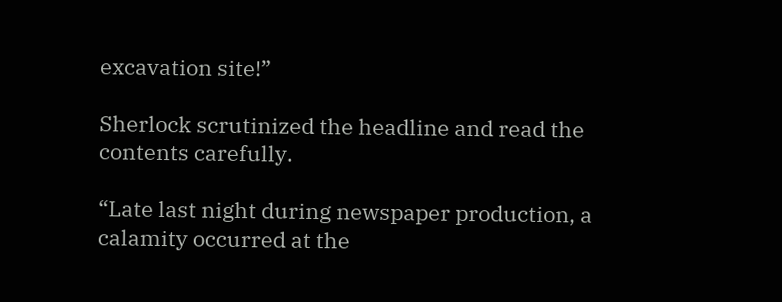excavation site!”

Sherlock scrutinized the headline and read the contents carefully.

“Late last night during newspaper production, a calamity occurred at the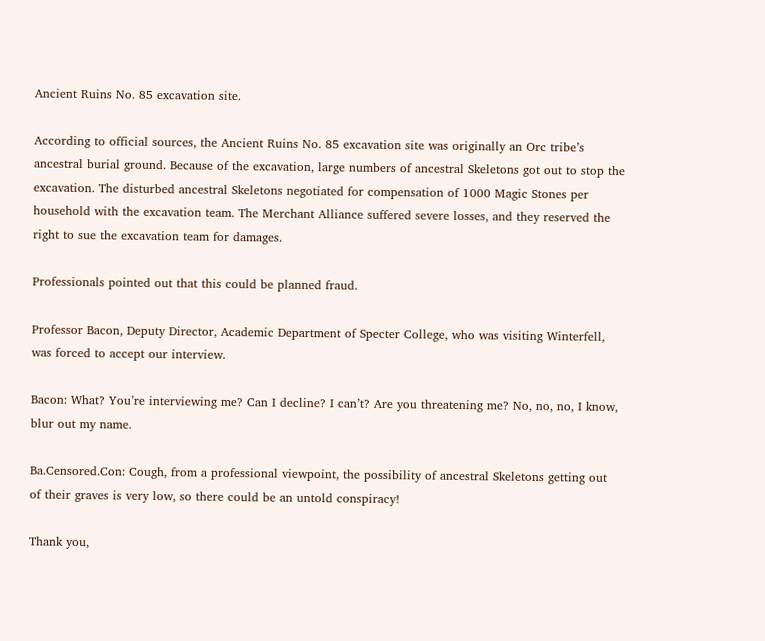Ancient Ruins No. 85 excavation site.

According to official sources, the Ancient Ruins No. 85 excavation site was originally an Orc tribe’s ancestral burial ground. Because of the excavation, large numbers of ancestral Skeletons got out to stop the excavation. The disturbed ancestral Skeletons negotiated for compensation of 1000 Magic Stones per household with the excavation team. The Merchant Alliance suffered severe losses, and they reserved the right to sue the excavation team for damages.

Professionals pointed out that this could be planned fraud.

Professor Bacon, Deputy Director, Academic Department of Specter College, who was visiting Winterfell, was forced to accept our interview.

Bacon: What? You’re interviewing me? Can I decline? I can’t? Are you threatening me? No, no, no, I know, blur out my name.

Ba.Censored.Con: Cough, from a professional viewpoint, the possibility of ancestral Skeletons getting out of their graves is very low, so there could be an untold conspiracy!

Thank you,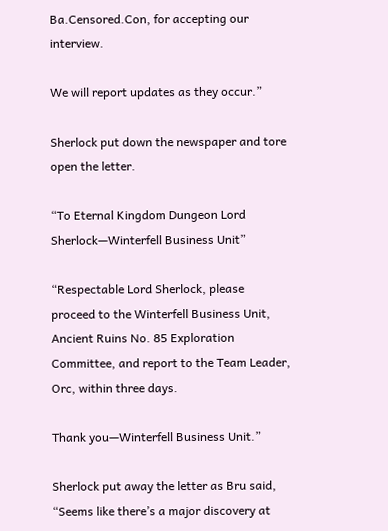Ba.Censored.Con, for accepting our interview.

We will report updates as they occur.”

Sherlock put down the newspaper and tore open the letter.

“To Eternal Kingdom Dungeon Lord Sherlock—Winterfell Business Unit”

“Respectable Lord Sherlock, please proceed to the Winterfell Business Unit, Ancient Ruins No. 85 Exploration Committee, and report to the Team Leader, Orc, within three days.

Thank you—Winterfell Business Unit.”

Sherlock put away the letter as Bru said, “Seems like there’s a major discovery at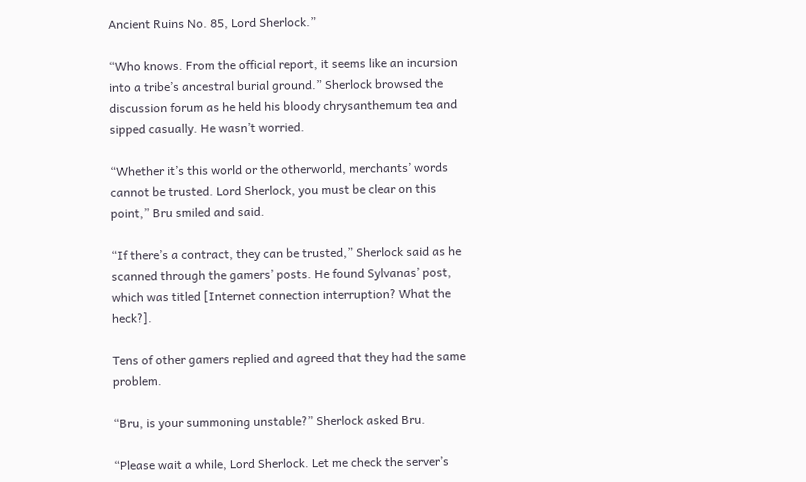Ancient Ruins No. 85, Lord Sherlock.”

“Who knows. From the official report, it seems like an incursion into a tribe’s ancestral burial ground.” Sherlock browsed the discussion forum as he held his bloody chrysanthemum tea and sipped casually. He wasn’t worried.

“Whether it’s this world or the otherworld, merchants’ words cannot be trusted. Lord Sherlock, you must be clear on this point,” Bru smiled and said.

“If there’s a contract, they can be trusted,” Sherlock said as he scanned through the gamers’ posts. He found Sylvanas’ post, which was titled [Internet connection interruption? What the heck?].

Tens of other gamers replied and agreed that they had the same problem.

“Bru, is your summoning unstable?” Sherlock asked Bru.

“Please wait a while, Lord Sherlock. Let me check the server’s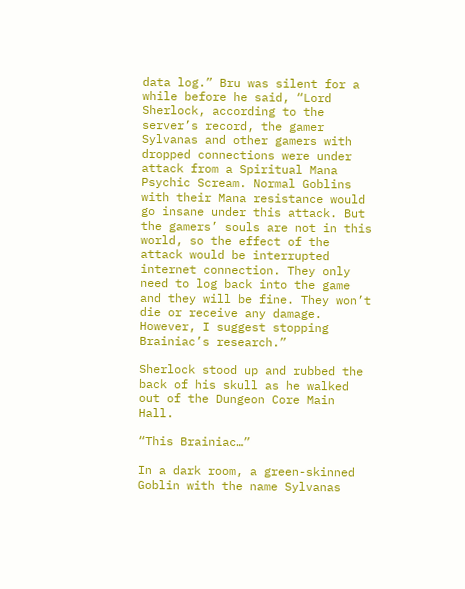data log.” Bru was silent for a while before he said, “Lord Sherlock, according to the server’s record, the gamer Sylvanas and other gamers with dropped connections were under attack from a Spiritual Mana Psychic Scream. Normal Goblins with their Mana resistance would go insane under this attack. But the gamers’ souls are not in this world, so the effect of the attack would be interrupted internet connection. They only need to log back into the game and they will be fine. They won’t die or receive any damage. However, I suggest stopping Brainiac’s research.”

Sherlock stood up and rubbed the back of his skull as he walked out of the Dungeon Core Main Hall.

“This Brainiac…”

In a dark room, a green-skinned Goblin with the name Sylvanas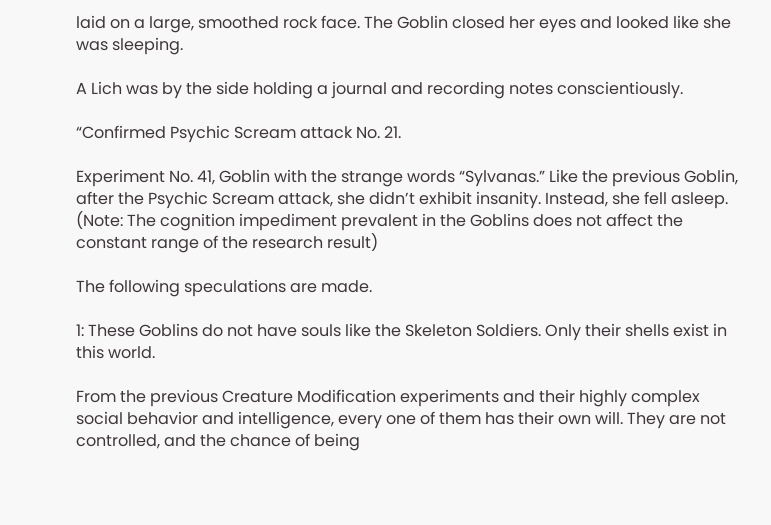laid on a large, smoothed rock face. The Goblin closed her eyes and looked like she was sleeping.

A Lich was by the side holding a journal and recording notes conscientiously.

“Confirmed Psychic Scream attack No. 21.

Experiment No. 41, Goblin with the strange words “Sylvanas.” Like the previous Goblin, after the Psychic Scream attack, she didn’t exhibit insanity. Instead, she fell asleep. (Note: The cognition impediment prevalent in the Goblins does not affect the constant range of the research result)

The following speculations are made.

1: These Goblins do not have souls like the Skeleton Soldiers. Only their shells exist in this world.

From the previous Creature Modification experiments and their highly complex social behavior and intelligence, every one of them has their own will. They are not controlled, and the chance of being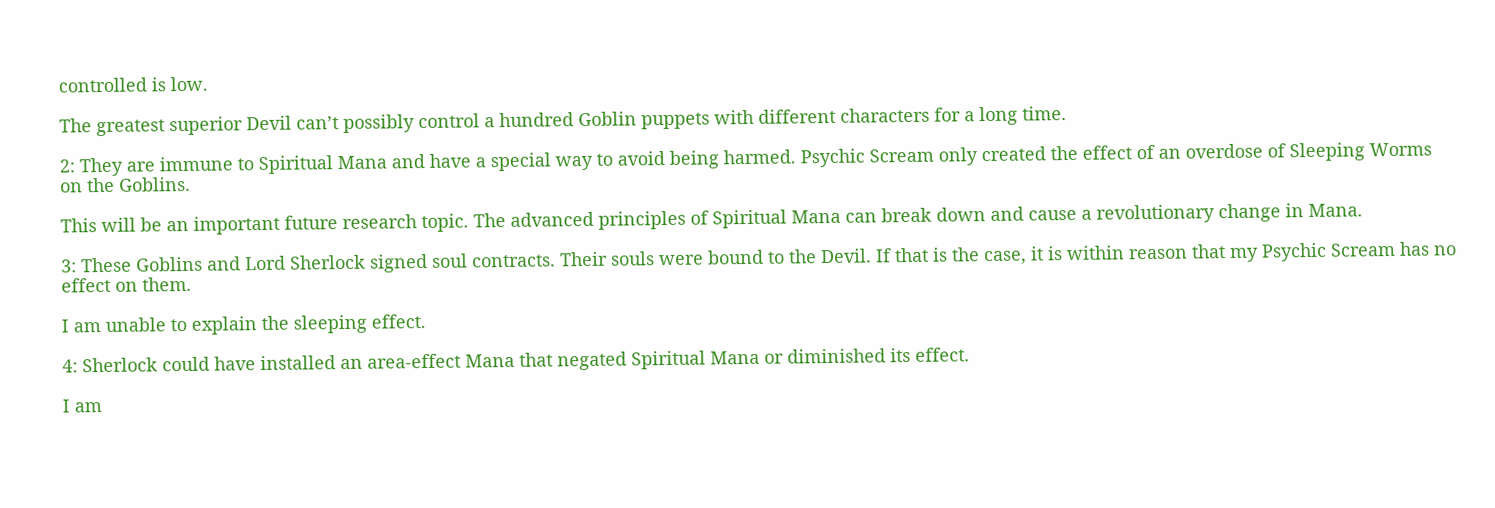controlled is low.

The greatest superior Devil can’t possibly control a hundred Goblin puppets with different characters for a long time.

2: They are immune to Spiritual Mana and have a special way to avoid being harmed. Psychic Scream only created the effect of an overdose of Sleeping Worms on the Goblins.

This will be an important future research topic. The advanced principles of Spiritual Mana can break down and cause a revolutionary change in Mana.

3: These Goblins and Lord Sherlock signed soul contracts. Their souls were bound to the Devil. If that is the case, it is within reason that my Psychic Scream has no effect on them.

I am unable to explain the sleeping effect.

4: Sherlock could have installed an area-effect Mana that negated Spiritual Mana or diminished its effect.

I am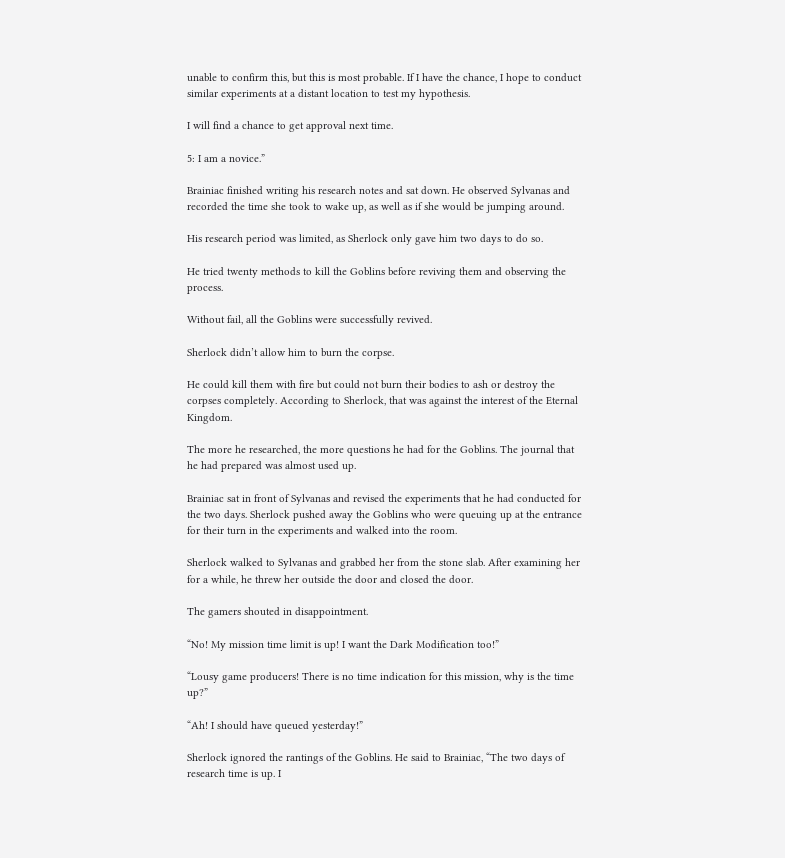unable to confirm this, but this is most probable. If I have the chance, I hope to conduct similar experiments at a distant location to test my hypothesis.

I will find a chance to get approval next time.

5: I am a novice.”

Brainiac finished writing his research notes and sat down. He observed Sylvanas and recorded the time she took to wake up, as well as if she would be jumping around.

His research period was limited, as Sherlock only gave him two days to do so.

He tried twenty methods to kill the Goblins before reviving them and observing the process.

Without fail, all the Goblins were successfully revived.

Sherlock didn’t allow him to burn the corpse.

He could kill them with fire but could not burn their bodies to ash or destroy the corpses completely. According to Sherlock, that was against the interest of the Eternal Kingdom.

The more he researched, the more questions he had for the Goblins. The journal that he had prepared was almost used up.

Brainiac sat in front of Sylvanas and revised the experiments that he had conducted for the two days. Sherlock pushed away the Goblins who were queuing up at the entrance for their turn in the experiments and walked into the room.

Sherlock walked to Sylvanas and grabbed her from the stone slab. After examining her for a while, he threw her outside the door and closed the door.

The gamers shouted in disappointment.

“No! My mission time limit is up! I want the Dark Modification too!”

“Lousy game producers! There is no time indication for this mission, why is the time up?”

“Ah! I should have queued yesterday!”

Sherlock ignored the rantings of the Goblins. He said to Brainiac, “The two days of research time is up. I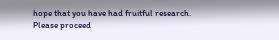hope that you have had fruitful research. Please proceed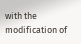with the modification of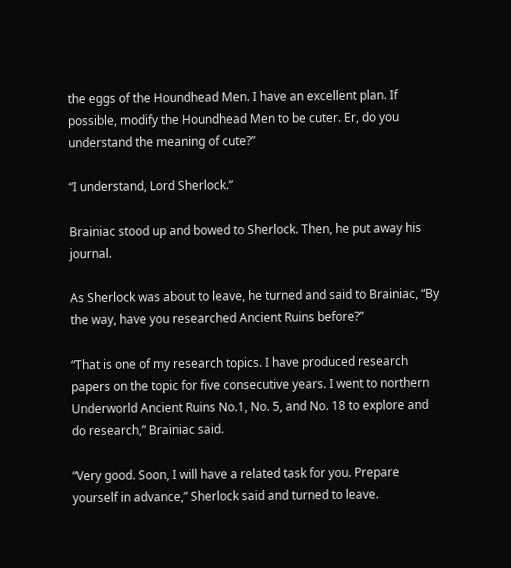the eggs of the Houndhead Men. I have an excellent plan. If possible, modify the Houndhead Men to be cuter. Er, do you understand the meaning of cute?”

“I understand, Lord Sherlock.”

Brainiac stood up and bowed to Sherlock. Then, he put away his journal.

As Sherlock was about to leave, he turned and said to Brainiac, “By the way, have you researched Ancient Ruins before?”

“That is one of my research topics. I have produced research papers on the topic for five consecutive years. I went to northern Underworld Ancient Ruins No.1, No. 5, and No. 18 to explore and do research,” Brainiac said.

“Very good. Soon, I will have a related task for you. Prepare yourself in advance,” Sherlock said and turned to leave.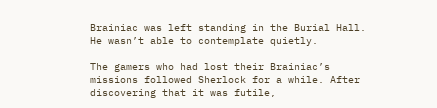Brainiac was left standing in the Burial Hall. He wasn’t able to contemplate quietly.

The gamers who had lost their Brainiac’s missions followed Sherlock for a while. After discovering that it was futile,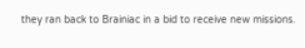they ran back to Brainiac in a bid to receive new missions.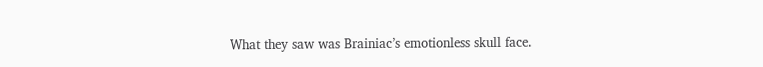What they saw was Brainiac’s emotionless skull face.